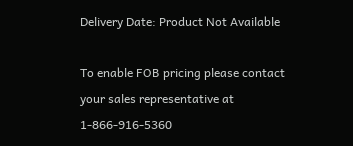Delivery Date: Product Not Available

To enable FOB pricing please contact your sales representative at 1-866-916-5360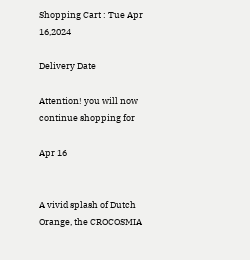Shopping Cart : Tue Apr 16,2024

Delivery Date

Attention! you will now continue shopping for

Apr 16


A vivid splash of Dutch Orange, the CROCOSMIA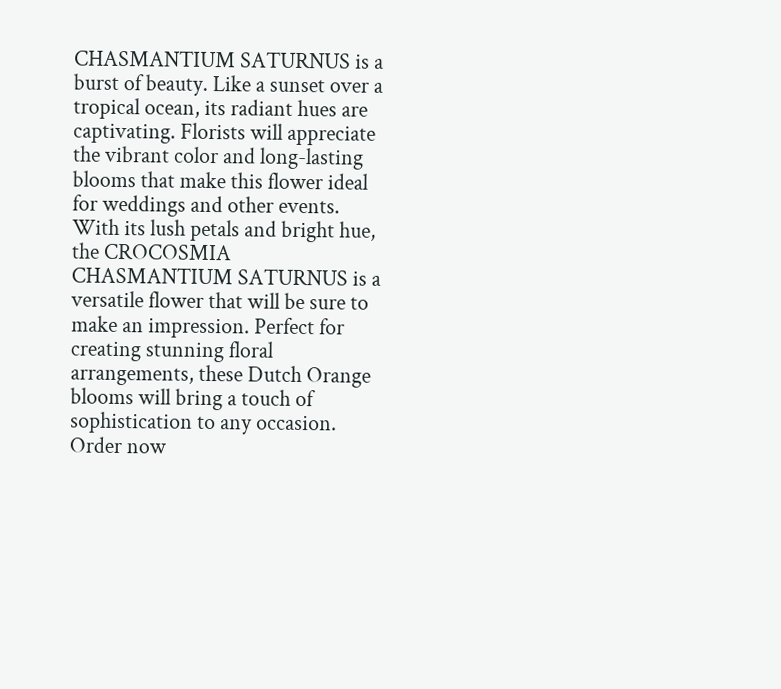CHASMANTIUM SATURNUS is a burst of beauty. Like a sunset over a tropical ocean, its radiant hues are captivating. Florists will appreciate the vibrant color and long-lasting blooms that make this flower ideal for weddings and other events. With its lush petals and bright hue, the CROCOSMIA CHASMANTIUM SATURNUS is a versatile flower that will be sure to make an impression. Perfect for creating stunning floral arrangements, these Dutch Orange blooms will bring a touch of sophistication to any occasion. Order now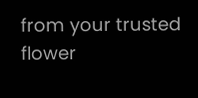from your trusted flower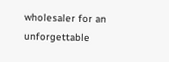wholesaler for an unforgettable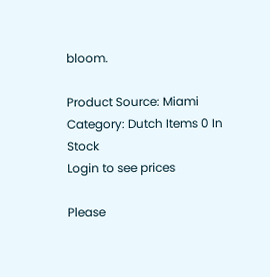bloom.

Product Source: Miami Category: Dutch Items 0 In Stock
Login to see prices

Please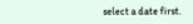select a date first.